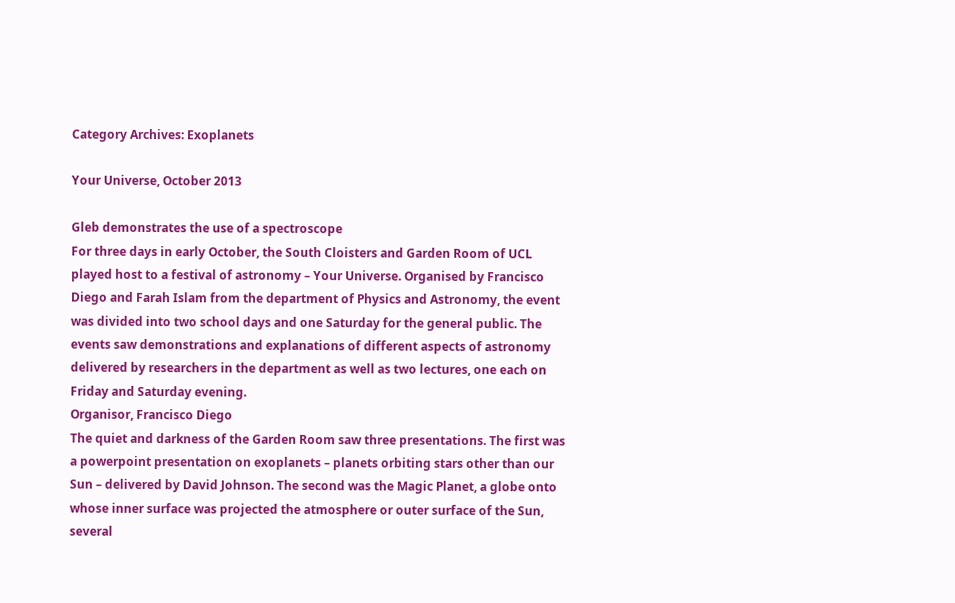Category Archives: Exoplanets

Your Universe, October 2013

Gleb demonstrates the use of a spectroscope
For three days in early October, the South Cloisters and Garden Room of UCL played host to a festival of astronomy – Your Universe. Organised by Francisco Diego and Farah Islam from the department of Physics and Astronomy, the event was divided into two school days and one Saturday for the general public. The events saw demonstrations and explanations of different aspects of astronomy delivered by researchers in the department as well as two lectures, one each on Friday and Saturday evening.
Organisor, Francisco Diego
The quiet and darkness of the Garden Room saw three presentations. The first was a powerpoint presentation on exoplanets – planets orbiting stars other than our Sun – delivered by David Johnson. The second was the Magic Planet, a globe onto whose inner surface was projected the atmosphere or outer surface of the Sun, several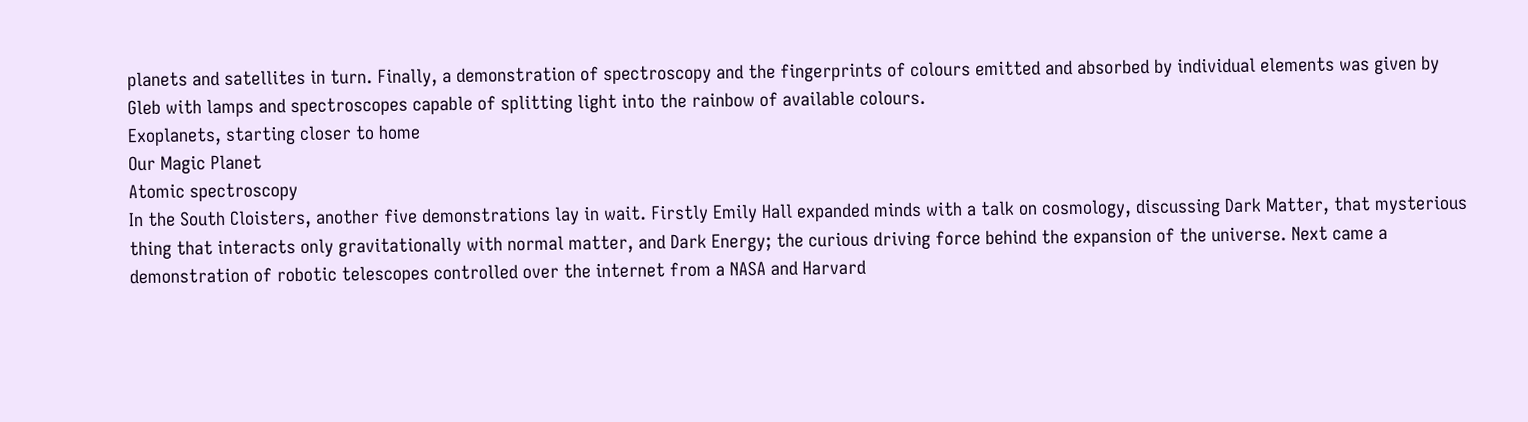planets and satellites in turn. Finally, a demonstration of spectroscopy and the fingerprints of colours emitted and absorbed by individual elements was given by Gleb with lamps and spectroscopes capable of splitting light into the rainbow of available colours.
Exoplanets, starting closer to home
Our Magic Planet
Atomic spectroscopy
In the South Cloisters, another five demonstrations lay in wait. Firstly Emily Hall expanded minds with a talk on cosmology, discussing Dark Matter, that mysterious thing that interacts only gravitationally with normal matter, and Dark Energy; the curious driving force behind the expansion of the universe. Next came a demonstration of robotic telescopes controlled over the internet from a NASA and Harvard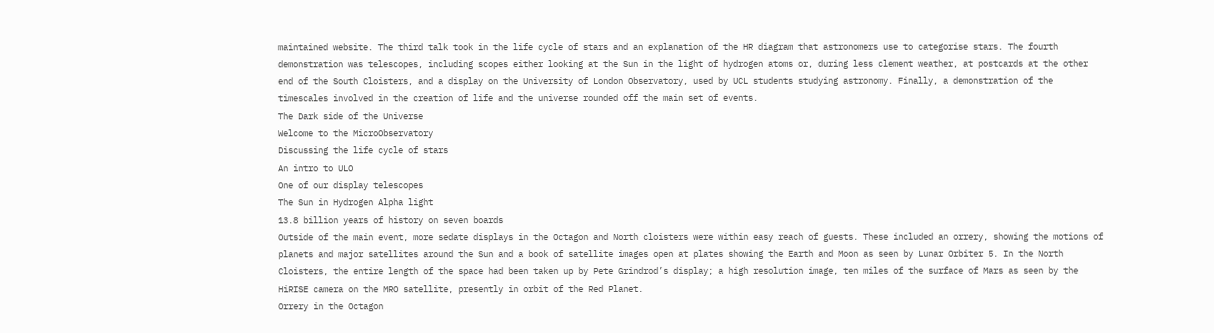maintained website. The third talk took in the life cycle of stars and an explanation of the HR diagram that astronomers use to categorise stars. The fourth demonstration was telescopes, including scopes either looking at the Sun in the light of hydrogen atoms or, during less clement weather, at postcards at the other end of the South Cloisters, and a display on the University of London Observatory, used by UCL students studying astronomy. Finally, a demonstration of the timescales involved in the creation of life and the universe rounded off the main set of events.
The Dark side of the Universe
Welcome to the MicroObservatory
Discussing the life cycle of stars
An intro to ULO
One of our display telescopes
The Sun in Hydrogen Alpha light
13.8 billion years of history on seven boards
Outside of the main event, more sedate displays in the Octagon and North cloisters were within easy reach of guests. These included an orrery, showing the motions of planets and major satellites around the Sun and a book of satellite images open at plates showing the Earth and Moon as seen by Lunar Orbiter 5. In the North Cloisters, the entire length of the space had been taken up by Pete Grindrod’s display; a high resolution image, ten miles of the surface of Mars as seen by the HiRISE camera on the MRO satellite, presently in orbit of the Red Planet.
Orrery in the Octagon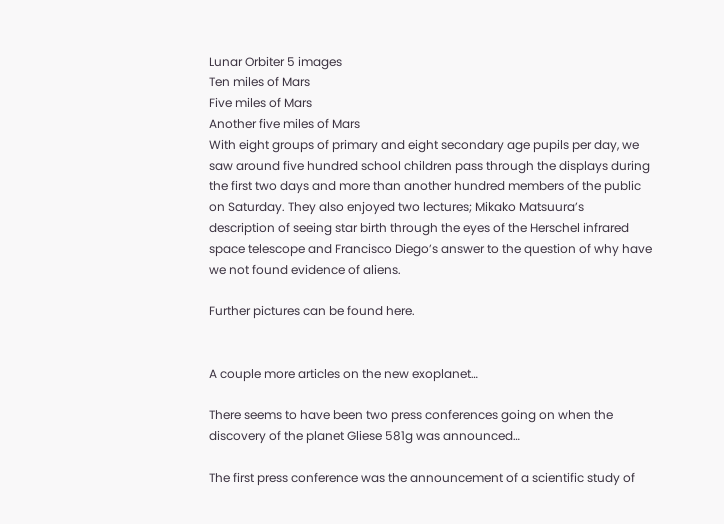Lunar Orbiter 5 images
Ten miles of Mars
Five miles of Mars
Another five miles of Mars
With eight groups of primary and eight secondary age pupils per day, we saw around five hundred school children pass through the displays during the first two days and more than another hundred members of the public on Saturday. They also enjoyed two lectures; Mikako Matsuura’s description of seeing star birth through the eyes of the Herschel infrared space telescope and Francisco Diego’s answer to the question of why have we not found evidence of aliens.

Further pictures can be found here.


A couple more articles on the new exoplanet…

There seems to have been two press conferences going on when the discovery of the planet Gliese 581g was announced…

The first press conference was the announcement of a scientific study of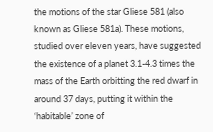the motions of the star Gliese 581 (also known as Gliese 581a). These motions, studied over eleven years, have suggested the existence of a planet 3.1-4.3 times the mass of the Earth orbitting the red dwarf in around 37 days, putting it within the ‘habitable’ zone of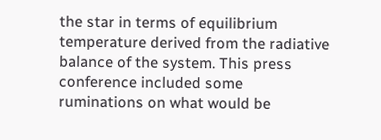the star in terms of equilibrium temperature derived from the radiative balance of the system. This press conference included some ruminations on what would be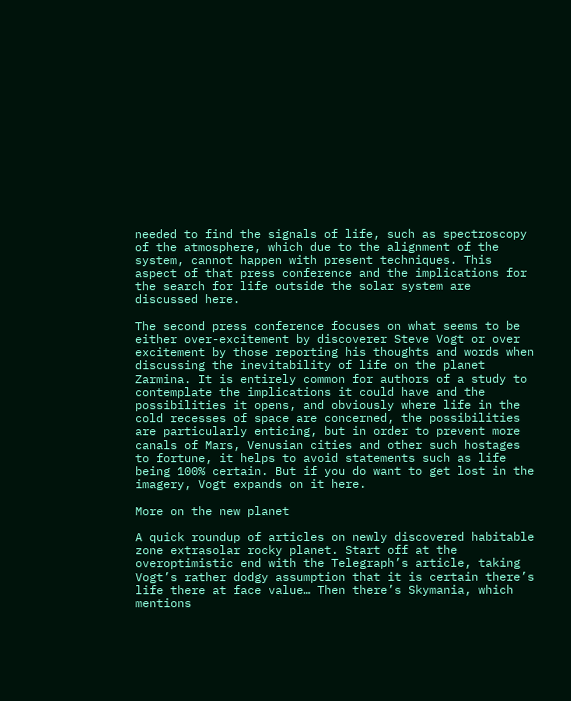needed to find the signals of life, such as spectroscopy of the atmosphere, which due to the alignment of the system, cannot happen with present techniques. This aspect of that press conference and the implications for the search for life outside the solar system are discussed here.

The second press conference focuses on what seems to be either over-excitement by discoverer Steve Vogt or over excitement by those reporting his thoughts and words when discussing the inevitability of life on the planet Zarmina. It is entirely common for authors of a study to contemplate the implications it could have and the possibilities it opens, and obviously where life in the cold recesses of space are concerned, the possibilities are particularly enticing, but in order to prevent more canals of Mars, Venusian cities and other such hostages to fortune, it helps to avoid statements such as life being 100% certain. But if you do want to get lost in the imagery, Vogt expands on it here.

More on the new planet

A quick roundup of articles on newly discovered habitable zone extrasolar rocky planet. Start off at the overoptimistic end with the Telegraph’s article, taking Vogt’s rather dodgy assumption that it is certain there’s life there at face value… Then there’s Skymania, which mentions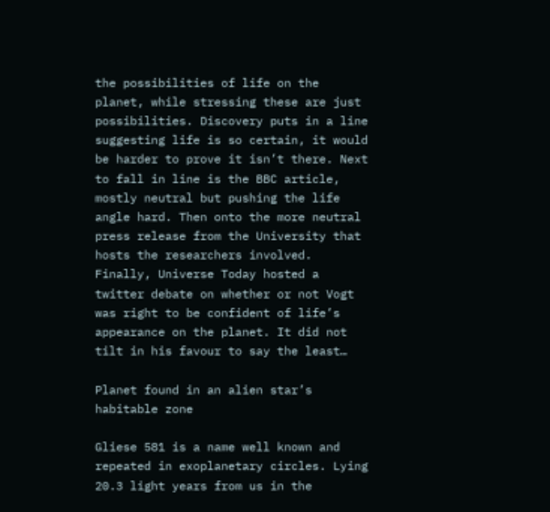the possibilities of life on the planet, while stressing these are just possibilities. Discovery puts in a line suggesting life is so certain, it would be harder to prove it isn’t there. Next to fall in line is the BBC article, mostly neutral but pushing the life angle hard. Then onto the more neutral press release from the University that hosts the researchers involved. Finally, Universe Today hosted a twitter debate on whether or not Vogt was right to be confident of life’s appearance on the planet. It did not tilt in his favour to say the least…

Planet found in an alien star’s habitable zone

Gliese 581 is a name well known and repeated in exoplanetary circles. Lying 20.3 light years from us in the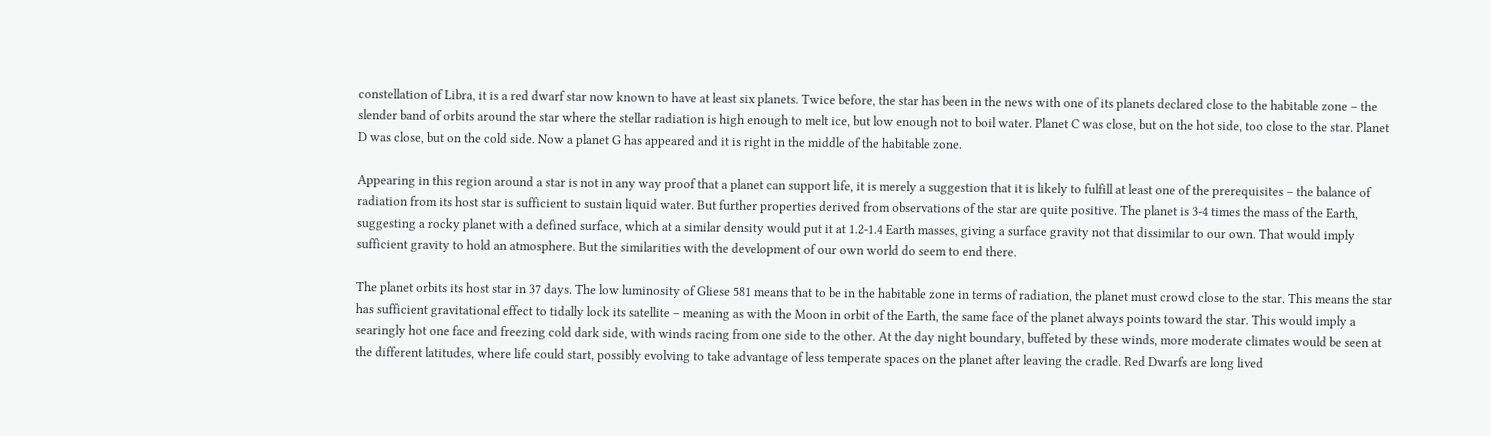constellation of Libra, it is a red dwarf star now known to have at least six planets. Twice before, the star has been in the news with one of its planets declared close to the habitable zone – the slender band of orbits around the star where the stellar radiation is high enough to melt ice, but low enough not to boil water. Planet C was close, but on the hot side, too close to the star. Planet D was close, but on the cold side. Now a planet G has appeared and it is right in the middle of the habitable zone.

Appearing in this region around a star is not in any way proof that a planet can support life, it is merely a suggestion that it is likely to fulfill at least one of the prerequisites – the balance of radiation from its host star is sufficient to sustain liquid water. But further properties derived from observations of the star are quite positive. The planet is 3-4 times the mass of the Earth, suggesting a rocky planet with a defined surface, which at a similar density would put it at 1.2-1.4 Earth masses, giving a surface gravity not that dissimilar to our own. That would imply sufficient gravity to hold an atmosphere. But the similarities with the development of our own world do seem to end there.

The planet orbits its host star in 37 days. The low luminosity of Gliese 581 means that to be in the habitable zone in terms of radiation, the planet must crowd close to the star. This means the star has sufficient gravitational effect to tidally lock its satellite – meaning as with the Moon in orbit of the Earth, the same face of the planet always points toward the star. This would imply a searingly hot one face and freezing cold dark side, with winds racing from one side to the other. At the day night boundary, buffeted by these winds, more moderate climates would be seen at the different latitudes, where life could start, possibly evolving to take advantage of less temperate spaces on the planet after leaving the cradle. Red Dwarfs are long lived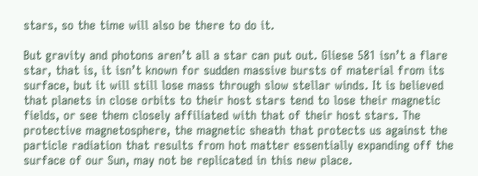stars, so the time will also be there to do it.

But gravity and photons aren’t all a star can put out. Gliese 581 isn’t a flare star, that is, it isn’t known for sudden massive bursts of material from its surface, but it will still lose mass through slow stellar winds. It is believed that planets in close orbits to their host stars tend to lose their magnetic fields, or see them closely affiliated with that of their host stars. The protective magnetosphere, the magnetic sheath that protects us against the particle radiation that results from hot matter essentially expanding off the surface of our Sun, may not be replicated in this new place.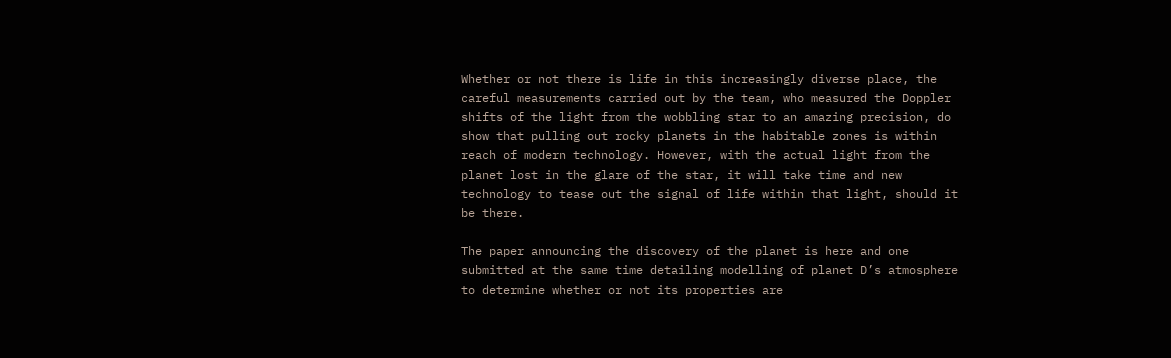Whether or not there is life in this increasingly diverse place, the careful measurements carried out by the team, who measured the Doppler shifts of the light from the wobbling star to an amazing precision, do show that pulling out rocky planets in the habitable zones is within reach of modern technology. However, with the actual light from the planet lost in the glare of the star, it will take time and new technology to tease out the signal of life within that light, should it be there.

The paper announcing the discovery of the planet is here and one submitted at the same time detailing modelling of planet D’s atmosphere to determine whether or not its properties are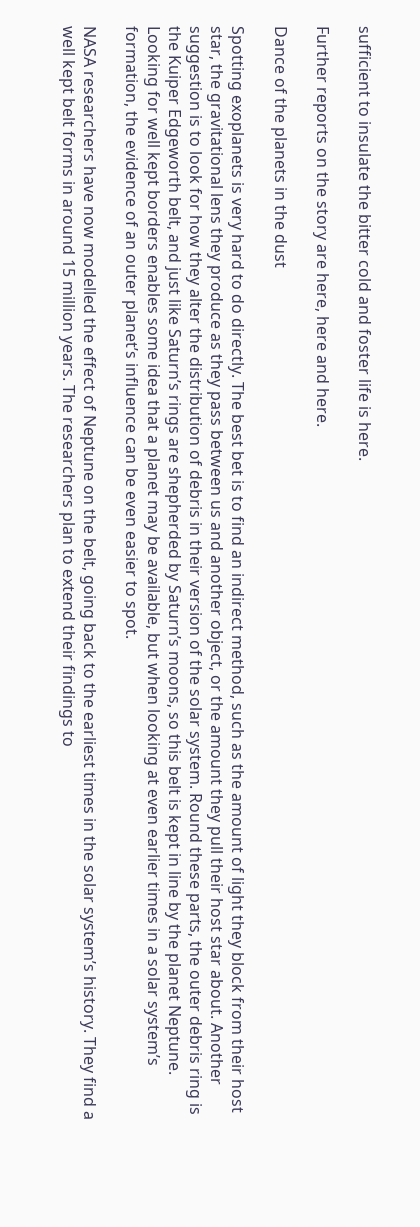sufficient to insulate the bitter cold and foster life is here.

Further reports on the story are here, here and here.

Dance of the planets in the dust

Spotting exoplanets is very hard to do directly. The best bet is to find an indirect method, such as the amount of light they block from their host star, the gravitational lens they produce as they pass between us and another object, or the amount they pull their host star about. Another suggestion is to look for how they alter the distribution of debris in their version of the solar system. Round these parts, the outer debris ring is the Kuiper Edgeworth belt, and just like Saturn’s rings are shepherded by Saturn’s moons, so this belt is kept in line by the planet Neptune. Looking for well kept borders enables some idea that a planet may be available, but when looking at even earlier times in a solar system’s formation, the evidence of an outer planet’s influence can be even easier to spot.

NASA researchers have now modelled the effect of Neptune on the belt, going back to the earliest times in the solar system’s history. They find a well kept belt forms in around 15 million years. The researchers plan to extend their findings to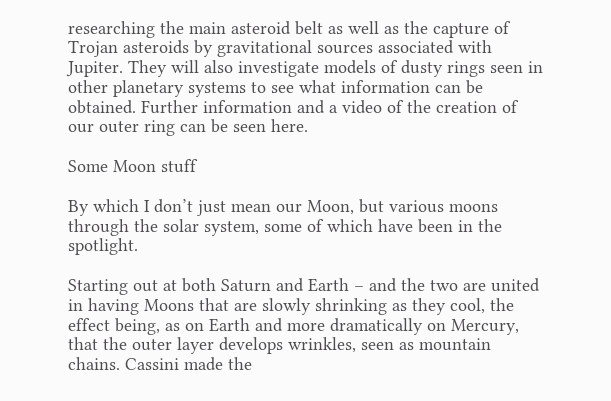researching the main asteroid belt as well as the capture of Trojan asteroids by gravitational sources associated with Jupiter. They will also investigate models of dusty rings seen in other planetary systems to see what information can be obtained. Further information and a video of the creation of our outer ring can be seen here.

Some Moon stuff

By which I don’t just mean our Moon, but various moons through the solar system, some of which have been in the spotlight.

Starting out at both Saturn and Earth – and the two are united in having Moons that are slowly shrinking as they cool, the effect being, as on Earth and more dramatically on Mercury, that the outer layer develops wrinkles, seen as mountain chains. Cassini made the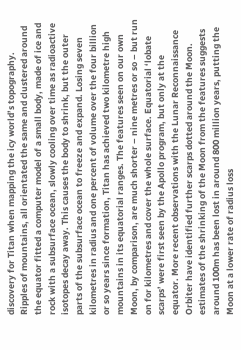discovery for Titan when mapping the icy world’s topography.  Ripples of mountains, all orientated the same and clustered around the equator fitted a computer model of a small body, made of ice and rock with a subsurface ocean, slowly cooling over time as radioactive isotopes decay away. This causes the body to shrink, but the outer parts of the subsurface ocean to freeze and expand. Losing seven kilometres in radius and one percent of volume over the four billion or so years since formation, Titan has achieved two kilometre high mountains in its equatorial ranges. The features seen on our own Moon, by comparison, are much shorter – nine metres or so – but run on for kilometres and cover the whole surface. Equatorial ‘lobate scarps’ were first seen by the Apollo program, but only at the equator. More recent observations with the Lunar Reconnaissance Orbiter have identified further scarps dotted around the Moon. estimates of the shrinking of the Moon from the features suggests around 100m has been lost in around 800 million years, putting the Moon at a lower rate of radius loss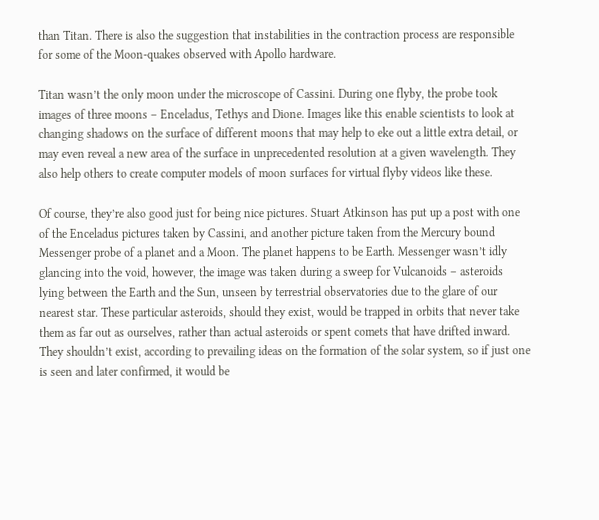than Titan. There is also the suggestion that instabilities in the contraction process are responsible for some of the Moon-quakes observed with Apollo hardware.

Titan wasn’t the only moon under the microscope of Cassini. During one flyby, the probe took images of three moons – Enceladus, Tethys and Dione. Images like this enable scientists to look at changing shadows on the surface of different moons that may help to eke out a little extra detail, or may even reveal a new area of the surface in unprecedented resolution at a given wavelength. They also help others to create computer models of moon surfaces for virtual flyby videos like these.

Of course, they’re also good just for being nice pictures. Stuart Atkinson has put up a post with one of the Enceladus pictures taken by Cassini, and another picture taken from the Mercury bound Messenger probe of a planet and a Moon. The planet happens to be Earth. Messenger wasn’t idly glancing into the void, however, the image was taken during a sweep for Vulcanoids – asteroids lying between the Earth and the Sun, unseen by terrestrial observatories due to the glare of our nearest star. These particular asteroids, should they exist, would be trapped in orbits that never take them as far out as ourselves, rather than actual asteroids or spent comets that have drifted inward. They shouldn’t exist, according to prevailing ideas on the formation of the solar system, so if just one is seen and later confirmed, it would be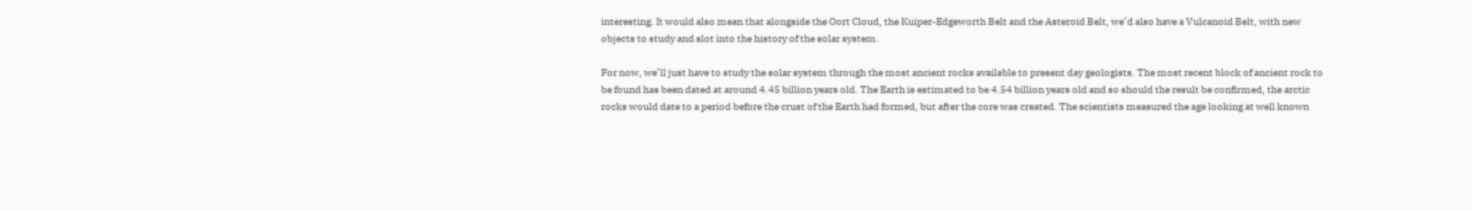interesting. It would also mean that alongside the Oort Cloud, the Kuiper-Edgeworth Belt and the Asteroid Belt, we’d also have a Vulcanoid Belt, with new objects to study and slot into the history of the solar system.

For now, we’ll just have to study the solar system through the most ancient rocks available to present day geologists. The most recent block of ancient rock to be found has been dated at around 4.45 billion years old. The Earth is estimated to be 4.54 billion years old and so should the result be confirmed, the arctic rocks would date to a period before the crust of the Earth had formed, but after the core was created. The scientists measured the age looking at well known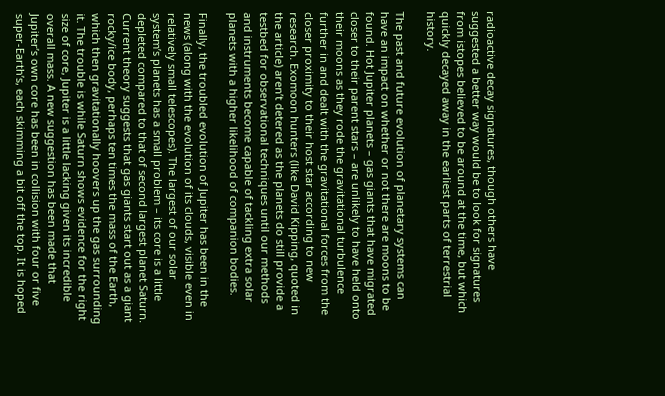radioactive decay signatures, though others have suggested a better way would be to look for signatures from istopes believed to be around at the time, but which quickly decayed away in the earliest parts of terrestrial history.

The past and future evolution of planetary systems can have an impact on whether or not there are moons to be found. Hot Jupiter planets – gas giants that have migrated closer to their parent stars – are unlikely to have held onto their moons as they rode the gravitational turbulence further in and dealt with the gravitational forces from the closer proximity to their host star according to new research. Exomoon hunters (like David Kipping, quoted in the article) aren’t detered as the planets do still provide a testbed for observational techniques until our methods and instruments become capable of tackling extra solar planets with a higher likelihood of companion bodies.

Finally, the troubled evolution of Jupiter has been in the news (along with the evolution of its clouds, visible even in relatively small telescopes). The largest of our solar system’s planets has a small problem – its core is a little depleted compared to that of second largest planet Saturn. Current theory suggests that gas giants start out as a giant rocky/ice body, perhaps ten times the mass of the Earth, which then gravitationally hoovers up the gas surrounding it. The trouble is while Saturn shows evidence for the right size of core, Jupiter is a little lacking given its incredible overall mass. A new suggestion has been made that Jupiter’s own core has been in collision with four or five super-Earth’s, each skimming a bit off the top. It is hoped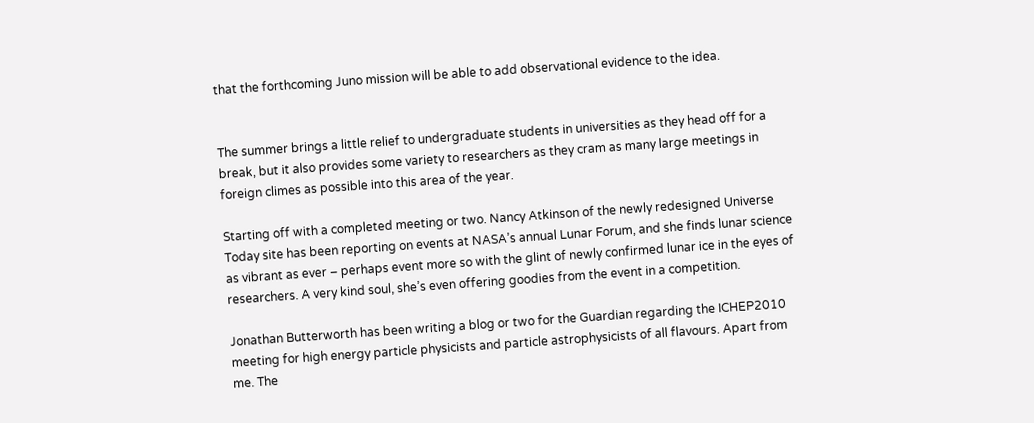that the forthcoming Juno mission will be able to add observational evidence to the idea.


The summer brings a little relief to undergraduate students in universities as they head off for a break, but it also provides some variety to researchers as they cram as many large meetings in foreign climes as possible into this area of the year.

Starting off with a completed meeting or two. Nancy Atkinson of the newly redesigned Universe Today site has been reporting on events at NASA’s annual Lunar Forum, and she finds lunar science as vibrant as ever – perhaps event more so with the glint of newly confirmed lunar ice in the eyes of researchers. A very kind soul, she’s even offering goodies from the event in a competition.

Jonathan Butterworth has been writing a blog or two for the Guardian regarding the ICHEP2010 meeting for high energy particle physicists and particle astrophysicists of all flavours. Apart from me. The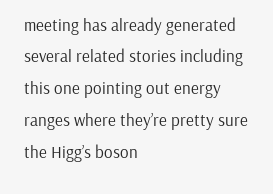meeting has already generated several related stories including this one pointing out energy ranges where they’re pretty sure the Higg’s boson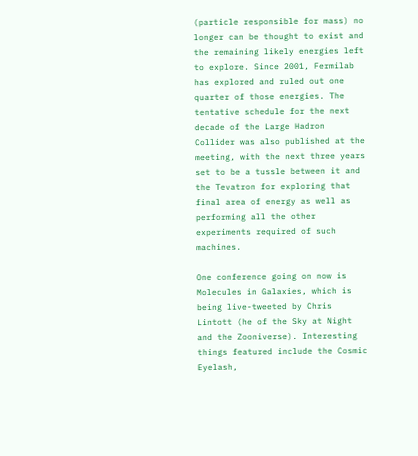(particle responsible for mass) no longer can be thought to exist and the remaining likely energies left to explore. Since 2001, Fermilab has explored and ruled out one quarter of those energies. The tentative schedule for the next decade of the Large Hadron Collider was also published at the meeting, with the next three years set to be a tussle between it and the Tevatron for exploring that final area of energy as well as performing all the other experiments required of such machines.

One conference going on now is Molecules in Galaxies, which is being live-tweeted by Chris Lintott (he of the Sky at Night and the Zooniverse). Interesting things featured include the Cosmic Eyelash,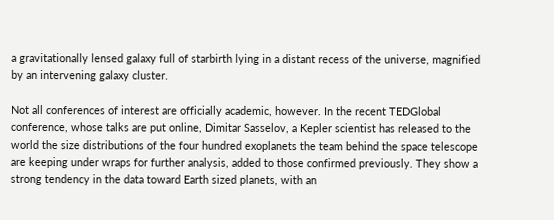a gravitationally lensed galaxy full of starbirth lying in a distant recess of the universe, magnified by an intervening galaxy cluster.

Not all conferences of interest are officially academic, however. In the recent TEDGlobal conference, whose talks are put online, Dimitar Sasselov, a Kepler scientist has released to the world the size distributions of the four hundred exoplanets the team behind the space telescope are keeping under wraps for further analysis, added to those confirmed previously. They show a strong tendency in the data toward Earth sized planets, with an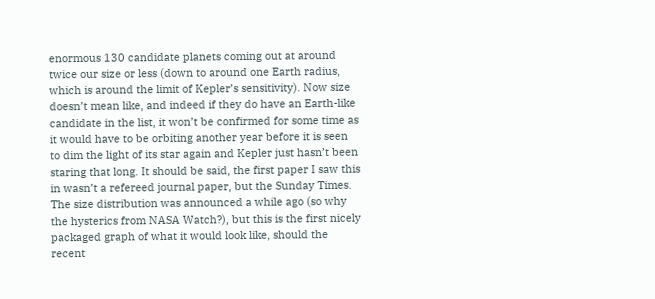enormous 130 candidate planets coming out at around twice our size or less (down to around one Earth radius, which is around the limit of Kepler’s sensitivity). Now size doesn’t mean like, and indeed if they do have an Earth-like candidate in the list, it won’t be confirmed for some time as it would have to be orbiting another year before it is seen to dim the light of its star again and Kepler just hasn’t been staring that long. It should be said, the first paper I saw this in wasn’t a refereed journal paper, but the Sunday Times. The size distribution was announced a while ago (so why the hysterics from NASA Watch?), but this is the first nicely packaged graph of what it would look like, should the recent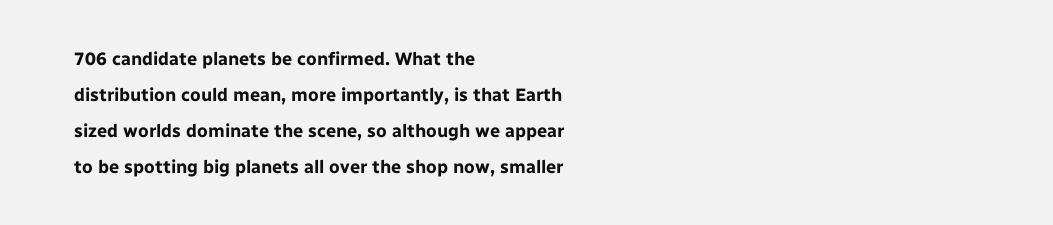706 candidate planets be confirmed. What the distribution could mean, more importantly, is that Earth sized worlds dominate the scene, so although we appear to be spotting big planets all over the shop now, smaller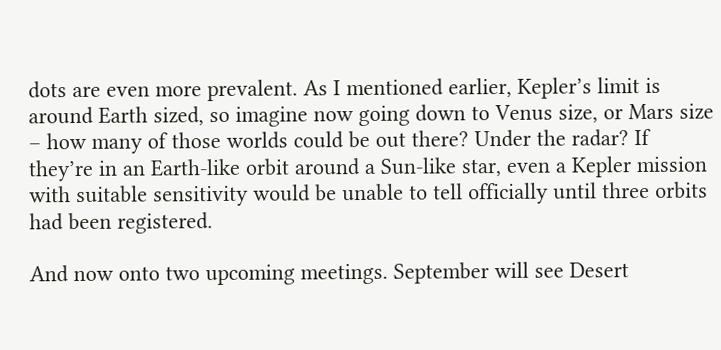dots are even more prevalent. As I mentioned earlier, Kepler’s limit is around Earth sized, so imagine now going down to Venus size, or Mars size – how many of those worlds could be out there? Under the radar? If they’re in an Earth-like orbit around a Sun-like star, even a Kepler mission with suitable sensitivity would be unable to tell officially until three orbits had been registered.

And now onto two upcoming meetings. September will see Desert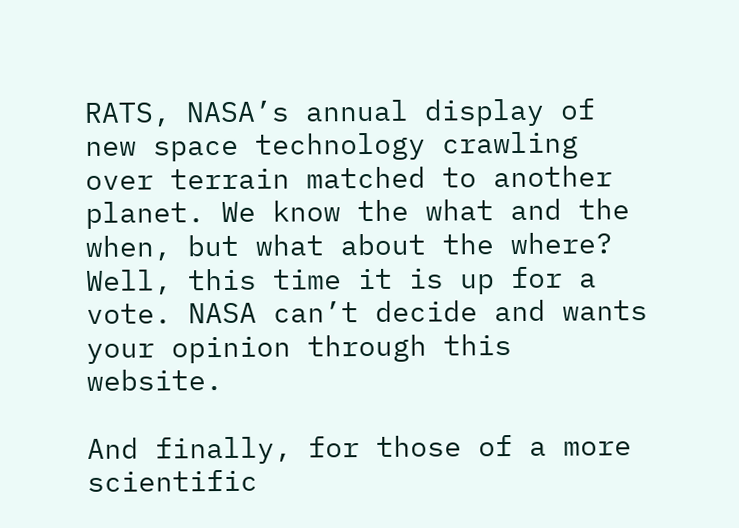RATS, NASA’s annual display of new space technology crawling over terrain matched to another planet. We know the what and the when, but what about the where? Well, this time it is up for a vote. NASA can’t decide and wants your opinion through this website.

And finally, for those of a more scientific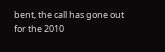bent, the call has gone out for the 2010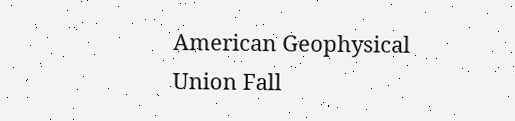American Geophysical Union Fall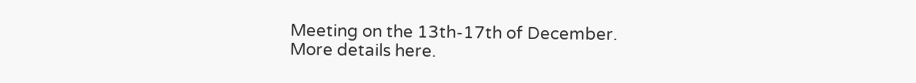Meeting on the 13th-17th of December. More details here.